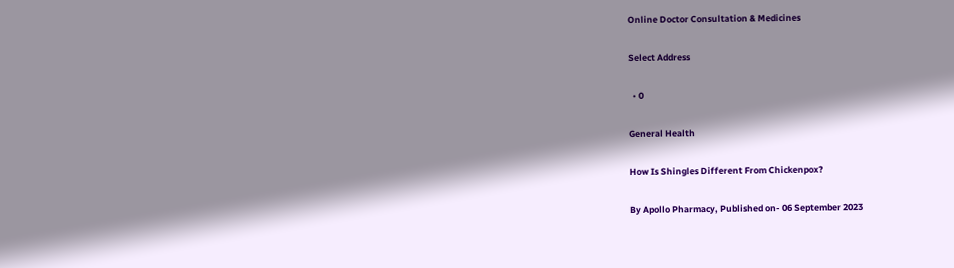Online Doctor Consultation & Medicines

Select Address

  • 0

General Health

How Is Shingles Different From Chickenpox?

By Apollo Pharmacy, Published on- 06 September 2023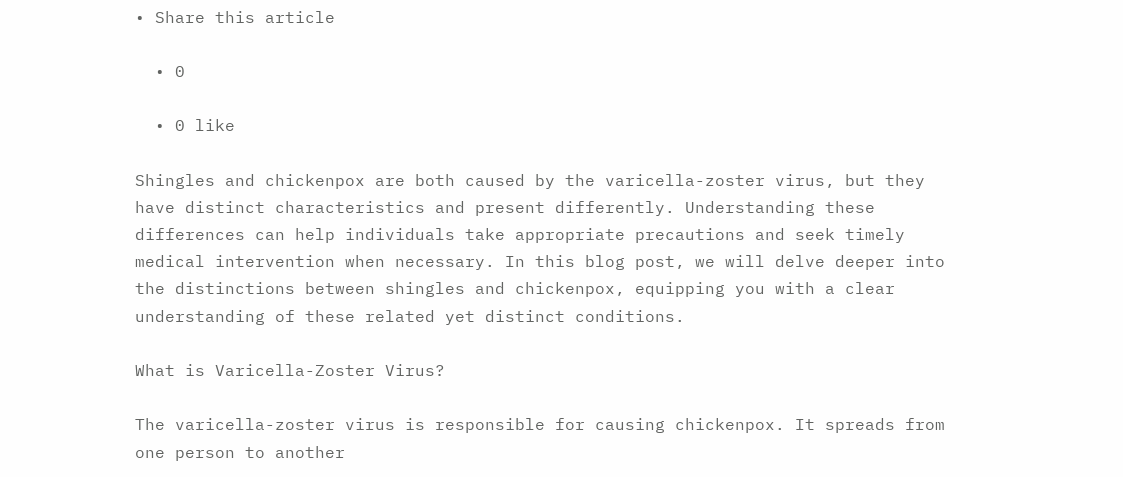• Share this article

  • 0

  • 0 like

Shingles and chickenpox are both caused by the varicella-zoster virus, but they have distinct characteristics and present differently. Understanding these differences can help individuals take appropriate precautions and seek timely medical intervention when necessary. In this blog post, we will delve deeper into the distinctions between shingles and chickenpox, equipping you with a clear understanding of these related yet distinct conditions.

What is Varicella-Zoster Virus?

The varicella-zoster virus is responsible for causing chickenpox. It spreads from one person to another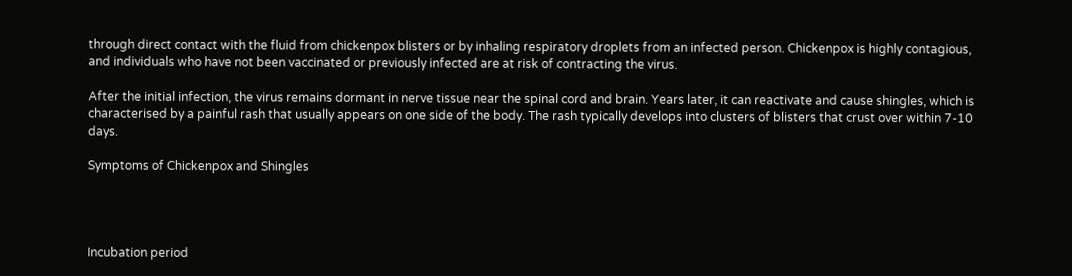through direct contact with the fluid from chickenpox blisters or by inhaling respiratory droplets from an infected person. Chickenpox is highly contagious, and individuals who have not been vaccinated or previously infected are at risk of contracting the virus.

After the initial infection, the virus remains dormant in nerve tissue near the spinal cord and brain. Years later, it can reactivate and cause shingles, which is characterised by a painful rash that usually appears on one side of the body. The rash typically develops into clusters of blisters that crust over within 7-10 days.

Symptoms of Chickenpox and Shingles




Incubation period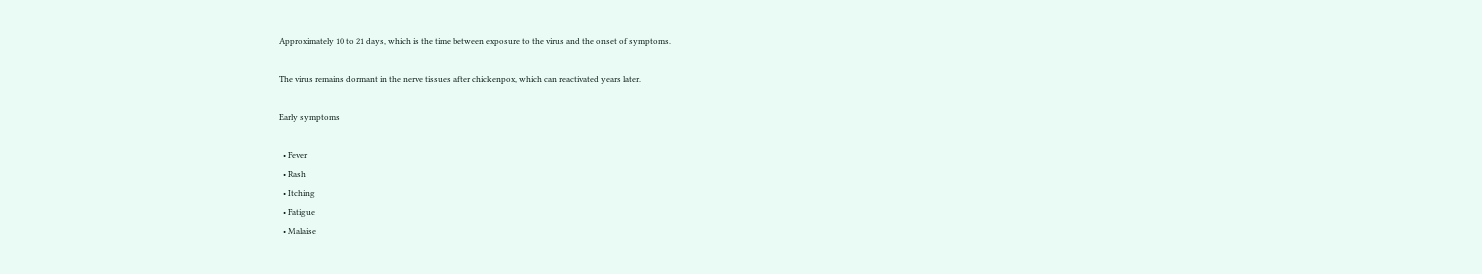Approximately 10 to 21 days, which is the time between exposure to the virus and the onset of symptoms.

The virus remains dormant in the nerve tissues after chickenpox, which can reactivated years later.

Early symptoms

  • Fever
  • Rash
  • Itching
  • Fatigue
  • Malaise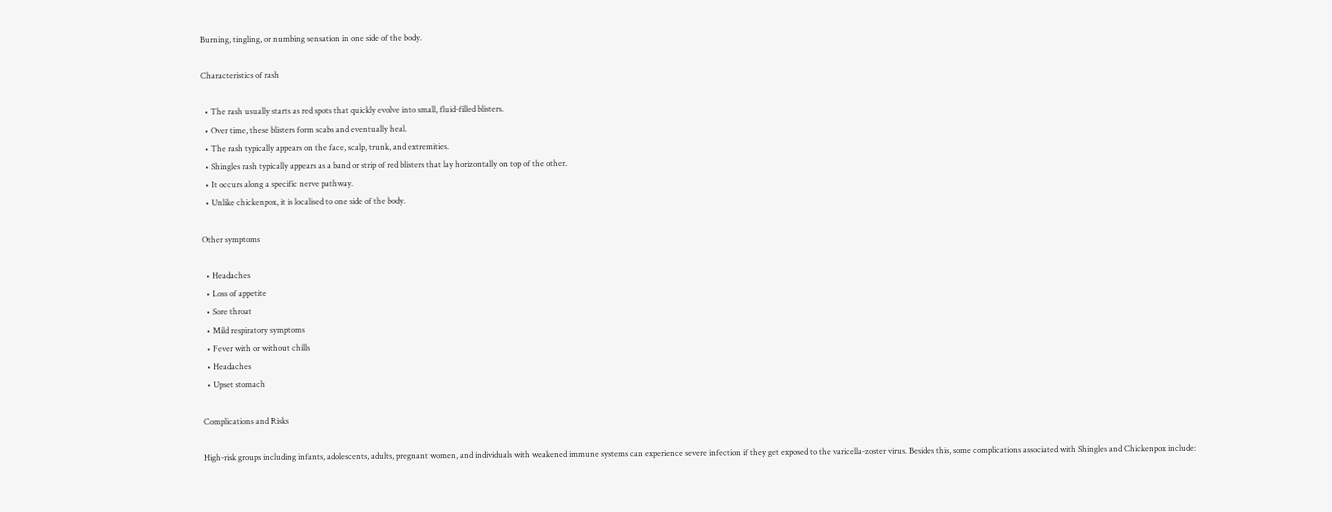Burning, tingling, or numbing sensation in one side of the body.

Characteristics of rash

  • The rash usually starts as red spots that quickly evolve into small, fluid-filled blisters.
  • Over time, these blisters form scabs and eventually heal.
  • The rash typically appears on the face, scalp, trunk, and extremities.
  • Shingles rash typically appears as a band or strip of red blisters that lay horizontally on top of the other.
  • It occurs along a specific nerve pathway.
  • Unlike chickenpox, it is localised to one side of the body.

Other symptoms

  • Headaches
  • Loss of appetite
  • Sore throat
  • Mild respiratory symptoms
  • Fever with or without chills
  • Headaches
  • Upset stomach

Complications and Risks

High-risk groups including infants, adolescents, adults, pregnant women, and individuals with weakened immune systems can experience severe infection if they get exposed to the varicella-zoster virus. Besides this, some complications associated with Shingles and Chickenpox include: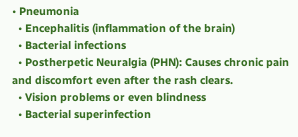• Pneumonia
  • Encephalitis (inflammation of the brain)
  • Bacterial infections
  • Postherpetic Neuralgia (PHN): Causes chronic pain and discomfort even after the rash clears.
  • Vision problems or even blindness
  • Bacterial superinfection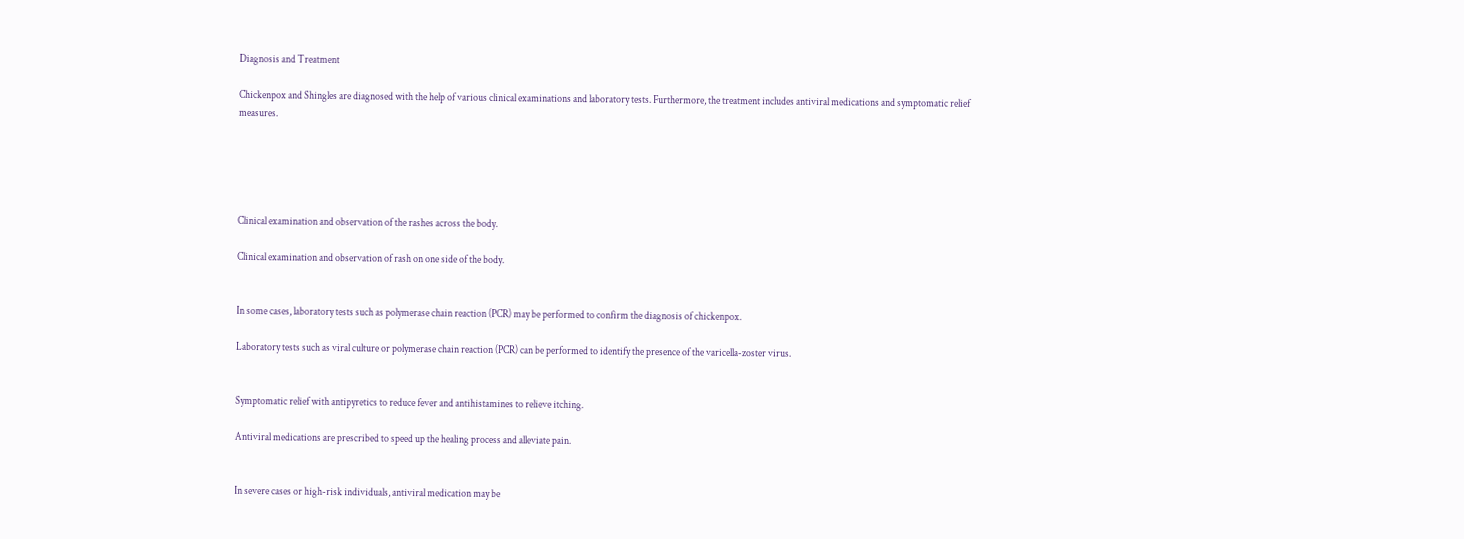Diagnosis and Treatment

Chickenpox and Shingles are diagnosed with the help of various clinical examinations and laboratory tests. Furthermore, the treatment includes antiviral medications and symptomatic relief measures.





Clinical examination and observation of the rashes across the body.

Clinical examination and observation of rash on one side of the body.


In some cases, laboratory tests such as polymerase chain reaction (PCR) may be performed to confirm the diagnosis of chickenpox.

Laboratory tests such as viral culture or polymerase chain reaction (PCR) can be performed to identify the presence of the varicella-zoster virus.


Symptomatic relief with antipyretics to reduce fever and antihistamines to relieve itching.

Antiviral medications are prescribed to speed up the healing process and alleviate pain.


In severe cases or high-risk individuals, antiviral medication may be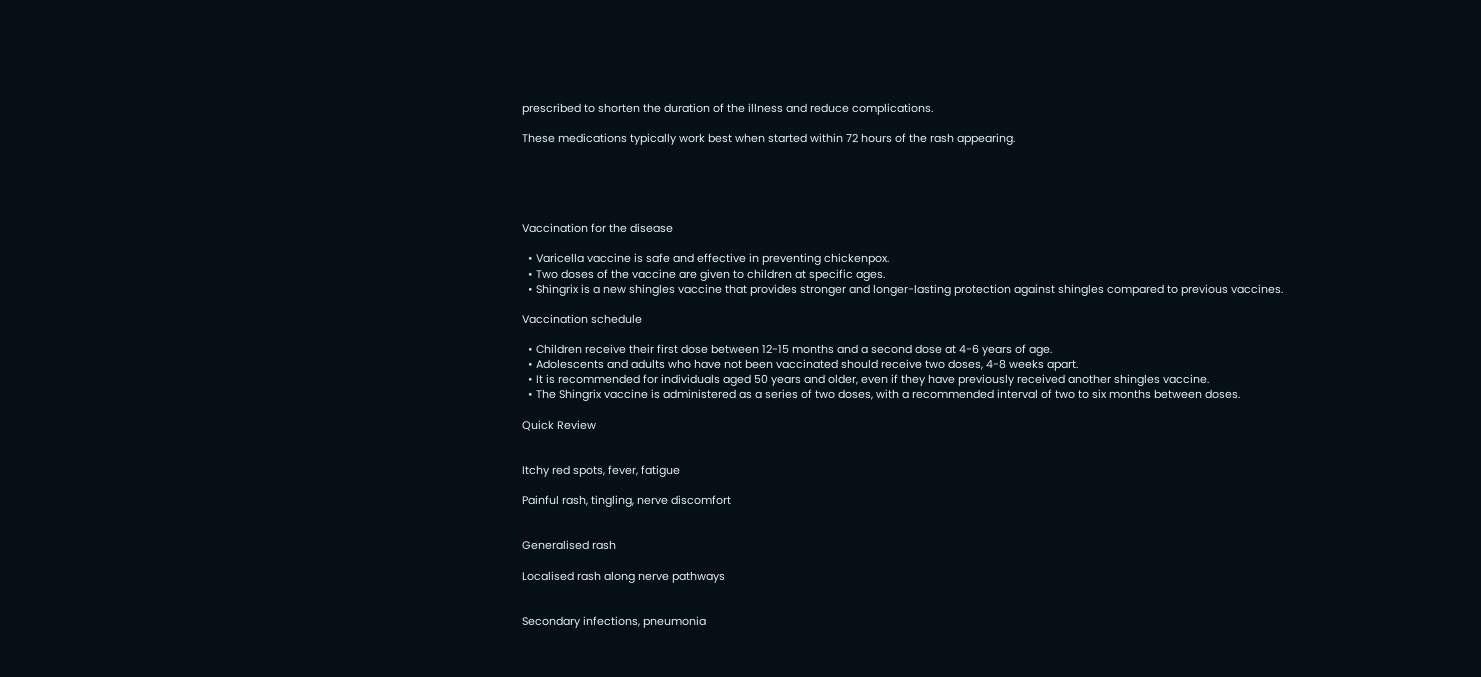prescribed to shorten the duration of the illness and reduce complications.

These medications typically work best when started within 72 hours of the rash appearing.





Vaccination for the disease

  • Varicella vaccine is safe and effective in preventing chickenpox.
  • Two doses of the vaccine are given to children at specific ages.
  • Shingrix is a new shingles vaccine that provides stronger and longer-lasting protection against shingles compared to previous vaccines.

Vaccination schedule

  • Children receive their first dose between 12-15 months and a second dose at 4-6 years of age.
  • Adolescents and adults who have not been vaccinated should receive two doses, 4-8 weeks apart.
  • It is recommended for individuals aged 50 years and older, even if they have previously received another shingles vaccine.
  • The Shingrix vaccine is administered as a series of two doses, with a recommended interval of two to six months between doses.

Quick Review


Itchy red spots, fever, fatigue

Painful rash, tingling, nerve discomfort


Generalised rash

Localised rash along nerve pathways


Secondary infections, pneumonia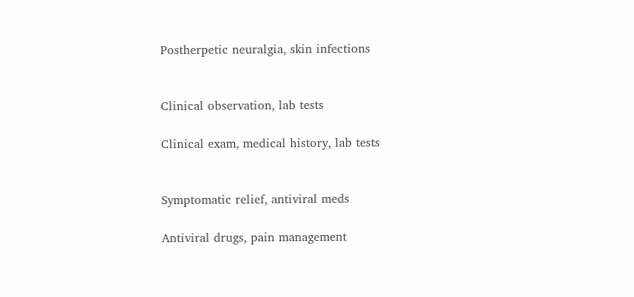Postherpetic neuralgia, skin infections


Clinical observation, lab tests

Clinical exam, medical history, lab tests


Symptomatic relief, antiviral meds

Antiviral drugs, pain management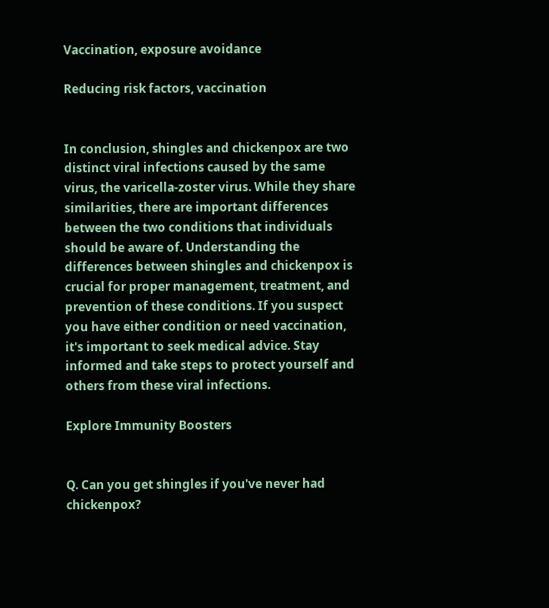Vaccination, exposure avoidance

Reducing risk factors, vaccination


In conclusion, shingles and chickenpox are two distinct viral infections caused by the same virus, the varicella-zoster virus. While they share similarities, there are important differences between the two conditions that individuals should be aware of. Understanding the differences between shingles and chickenpox is crucial for proper management, treatment, and prevention of these conditions. If you suspect you have either condition or need vaccination, it's important to seek medical advice. Stay informed and take steps to protect yourself and others from these viral infections.

Explore Immunity Boosters


Q. Can you get shingles if you've never had chickenpox?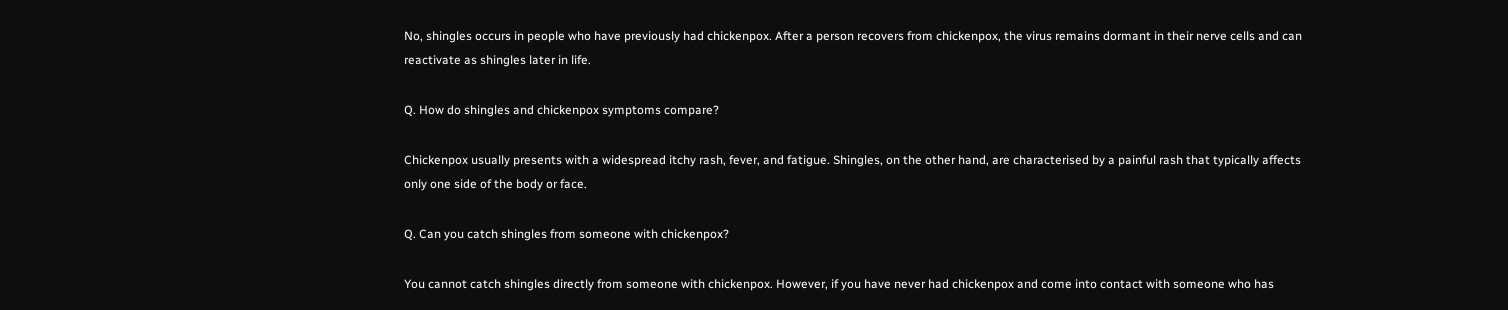No, shingles occurs in people who have previously had chickenpox. After a person recovers from chickenpox, the virus remains dormant in their nerve cells and can reactivate as shingles later in life.

Q. How do shingles and chickenpox symptoms compare?

Chickenpox usually presents with a widespread itchy rash, fever, and fatigue. Shingles, on the other hand, are characterised by a painful rash that typically affects only one side of the body or face.

Q. Can you catch shingles from someone with chickenpox?

You cannot catch shingles directly from someone with chickenpox. However, if you have never had chickenpox and come into contact with someone who has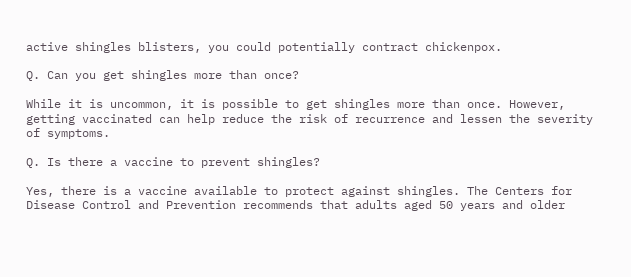active shingles blisters, you could potentially contract chickenpox.

Q. Can you get shingles more than once?

While it is uncommon, it is possible to get shingles more than once. However, getting vaccinated can help reduce the risk of recurrence and lessen the severity of symptoms.

Q. Is there a vaccine to prevent shingles?

Yes, there is a vaccine available to protect against shingles. The Centers for Disease Control and Prevention recommends that adults aged 50 years and older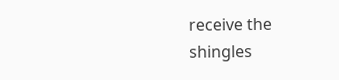receive the shingles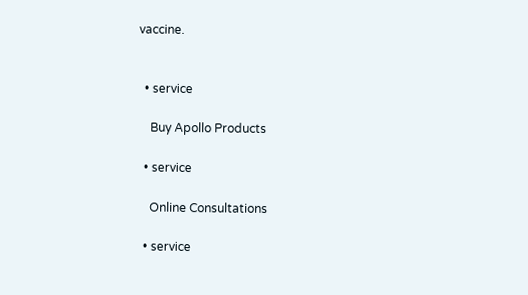vaccine.


  • service

    Buy Apollo Products

  • service

    Online Consultations

  • service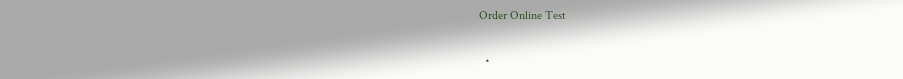Order Online Test

  •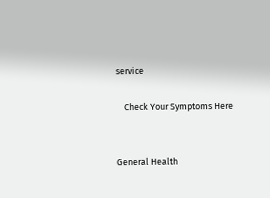service

    Check Your Symptoms Here


General Health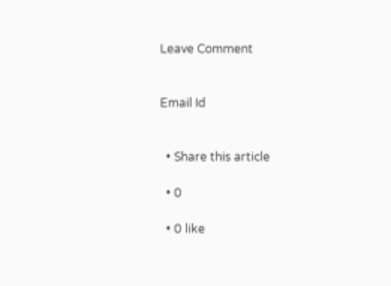Leave Comment


Email Id


  • Share this article

  • 0

  • 0 like